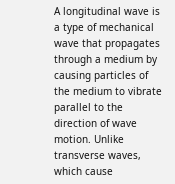A longitudinal wave is a type of mechanical wave that propagates through a medium by causing particles of the medium to vibrate parallel to the direction of wave motion. Unlike transverse waves, which cause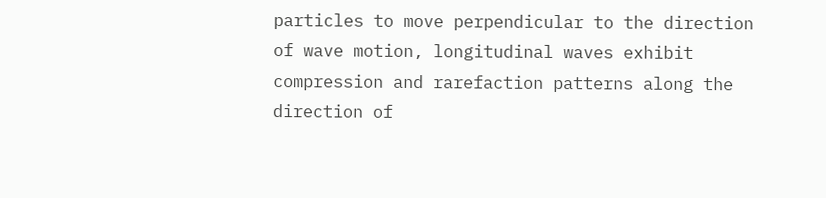particles to move perpendicular to the direction of wave motion, longitudinal waves exhibit compression and rarefaction patterns along the direction of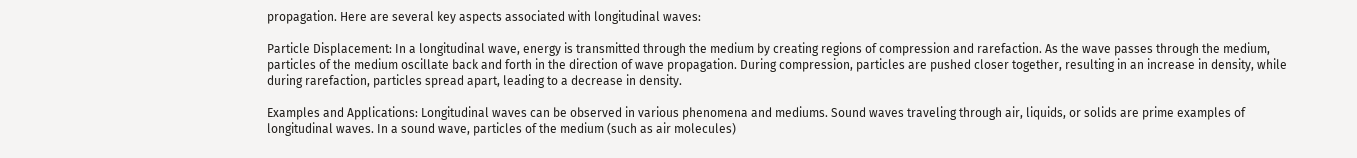propagation. Here are several key aspects associated with longitudinal waves:

Particle Displacement: In a longitudinal wave, energy is transmitted through the medium by creating regions of compression and rarefaction. As the wave passes through the medium, particles of the medium oscillate back and forth in the direction of wave propagation. During compression, particles are pushed closer together, resulting in an increase in density, while during rarefaction, particles spread apart, leading to a decrease in density.

Examples and Applications: Longitudinal waves can be observed in various phenomena and mediums. Sound waves traveling through air, liquids, or solids are prime examples of longitudinal waves. In a sound wave, particles of the medium (such as air molecules)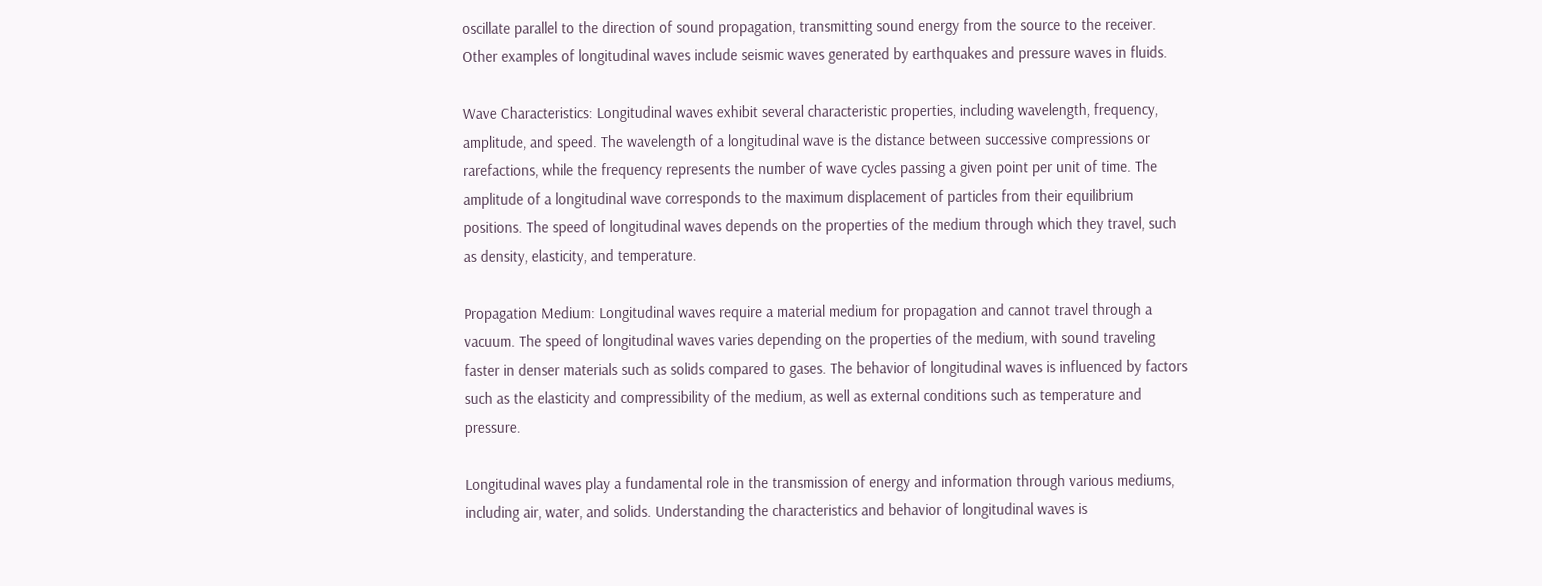oscillate parallel to the direction of sound propagation, transmitting sound energy from the source to the receiver. Other examples of longitudinal waves include seismic waves generated by earthquakes and pressure waves in fluids.

Wave Characteristics: Longitudinal waves exhibit several characteristic properties, including wavelength, frequency, amplitude, and speed. The wavelength of a longitudinal wave is the distance between successive compressions or rarefactions, while the frequency represents the number of wave cycles passing a given point per unit of time. The amplitude of a longitudinal wave corresponds to the maximum displacement of particles from their equilibrium positions. The speed of longitudinal waves depends on the properties of the medium through which they travel, such as density, elasticity, and temperature.

Propagation Medium: Longitudinal waves require a material medium for propagation and cannot travel through a vacuum. The speed of longitudinal waves varies depending on the properties of the medium, with sound traveling faster in denser materials such as solids compared to gases. The behavior of longitudinal waves is influenced by factors such as the elasticity and compressibility of the medium, as well as external conditions such as temperature and pressure.

Longitudinal waves play a fundamental role in the transmission of energy and information through various mediums, including air, water, and solids. Understanding the characteristics and behavior of longitudinal waves is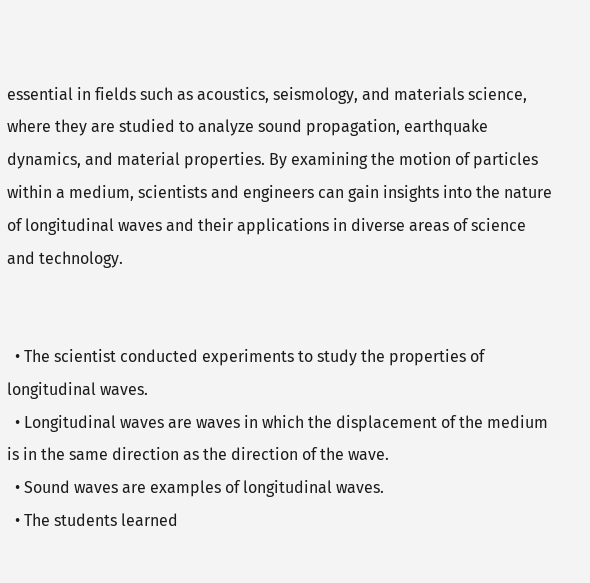essential in fields such as acoustics, seismology, and materials science, where they are studied to analyze sound propagation, earthquake dynamics, and material properties. By examining the motion of particles within a medium, scientists and engineers can gain insights into the nature of longitudinal waves and their applications in diverse areas of science and technology.


  • The scientist conducted experiments to study the properties of longitudinal waves.
  • Longitudinal waves are waves in which the displacement of the medium is in the same direction as the direction of the wave.
  • Sound waves are examples of longitudinal waves.
  • The students learned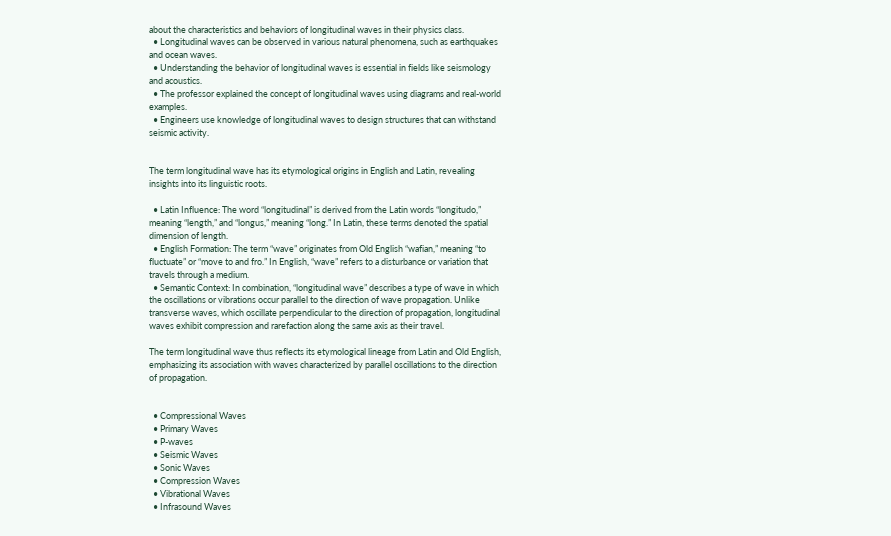about the characteristics and behaviors of longitudinal waves in their physics class.
  • Longitudinal waves can be observed in various natural phenomena, such as earthquakes and ocean waves.
  • Understanding the behavior of longitudinal waves is essential in fields like seismology and acoustics.
  • The professor explained the concept of longitudinal waves using diagrams and real-world examples.
  • Engineers use knowledge of longitudinal waves to design structures that can withstand seismic activity.


The term longitudinal wave has its etymological origins in English and Latin, revealing insights into its linguistic roots.

  • Latin Influence: The word “longitudinal” is derived from the Latin words “longitudo,” meaning “length,” and “longus,” meaning “long.” In Latin, these terms denoted the spatial dimension of length.
  • English Formation: The term “wave” originates from Old English “wafian,” meaning “to fluctuate” or “move to and fro.” In English, “wave” refers to a disturbance or variation that travels through a medium.
  • Semantic Context: In combination, “longitudinal wave” describes a type of wave in which the oscillations or vibrations occur parallel to the direction of wave propagation. Unlike transverse waves, which oscillate perpendicular to the direction of propagation, longitudinal waves exhibit compression and rarefaction along the same axis as their travel.

The term longitudinal wave thus reflects its etymological lineage from Latin and Old English, emphasizing its association with waves characterized by parallel oscillations to the direction of propagation.


  • Compressional Waves
  • Primary Waves
  • P-waves
  • Seismic Waves
  • Sonic Waves
  • Compression Waves
  • Vibrational Waves
  • Infrasound Waves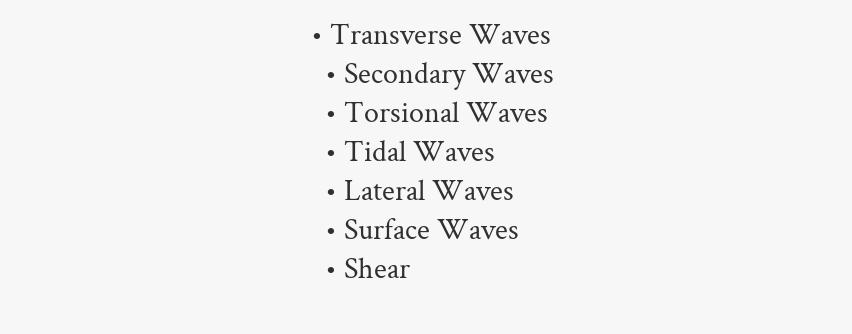• Transverse Waves
  • Secondary Waves
  • Torsional Waves
  • Tidal Waves
  • Lateral Waves
  • Surface Waves
  • Shear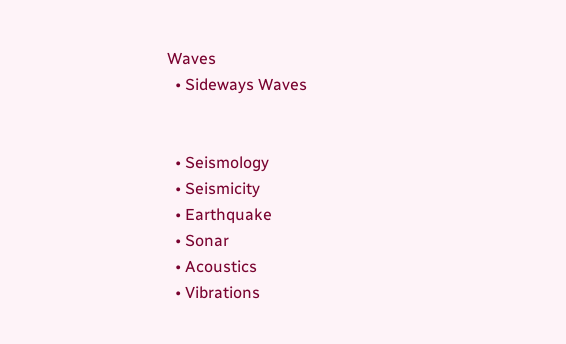Waves
  • Sideways Waves


  • Seismology
  • Seismicity
  • Earthquake
  • Sonar
  • Acoustics
  • Vibrations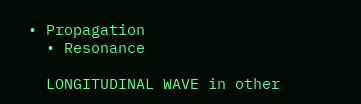• Propagation
  • Resonance

  LONGITUDINAL WAVE in other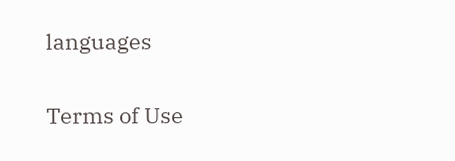languages

Terms of Use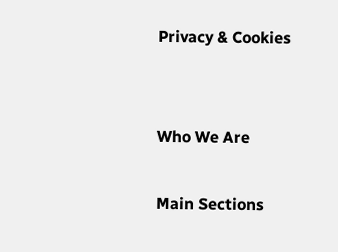Privacy & Cookies


Who We Are

Main Sections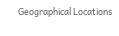Geographical Locations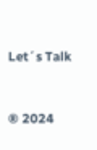Let´s Talk



® 2024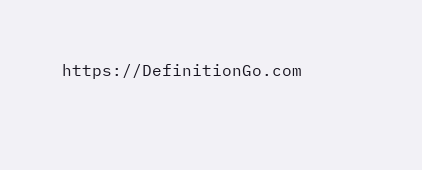https://DefinitionGo.com